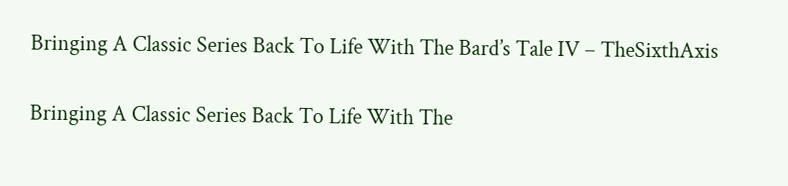Bringing A Classic Series Back To Life With The Bard’s Tale IV – TheSixthAxis

Bringing A Classic Series Back To Life With The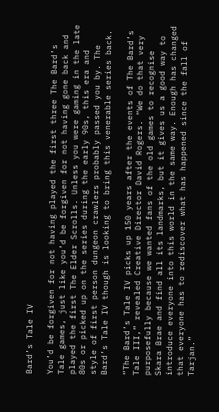Bard’s Tale IV

You’d be forgiven for not having played the first three The Bard’s Tale games, just like you’d be forgiven for not having gone back and played the first The Elder Scrolls. Unless you were gaming in the late 80s or picked up on the series during the early 90s, this era and style of first person dungeon crawlers probably passed you by. The Bard’s Tale IV though is looking to bring this venerable series back.

“The Bard’s Tale IV picks up 150 years after the events of The Bard’s Tale III,” revealed Creative Director David Rogers. “We do that very purposefully because we wanted fans of the old games to recognise Skara Brae and find all its landmarks, but it gives us a good way to introduce everyone into this world in the same way. Enough has changed that everyone has to rediscover what has happened since the fall of Tarjan.”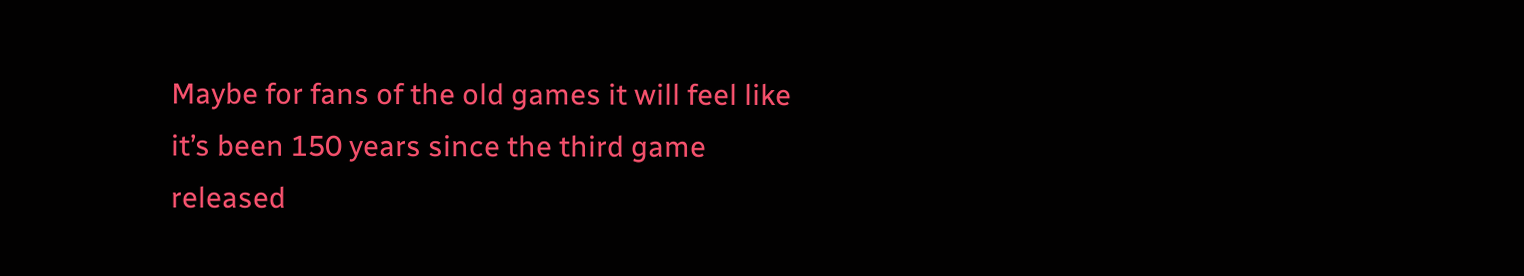Maybe for fans of the old games it will feel like it’s been 150 years since the third game released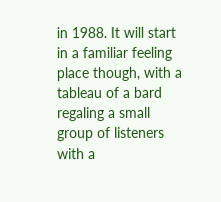in 1988. It will start in a familiar feeling place though, with a tableau of a bard regaling a small group of listeners with a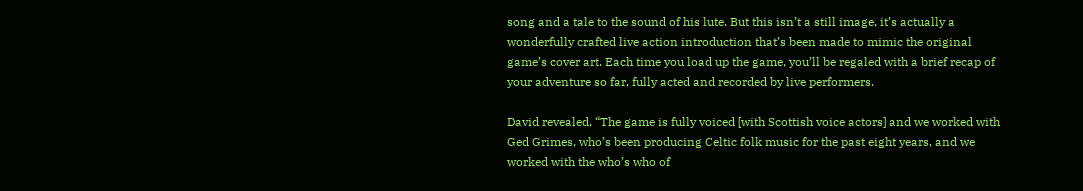song and a tale to the sound of his lute. But this isn’t a still image, it’s actually a wonderfully crafted live action introduction that’s been made to mimic the original game’s cover art. Each time you load up the game, you’ll be regaled with a brief recap of your adventure so far, fully acted and recorded by live performers.

David revealed, “The game is fully voiced [with Scottish voice actors] and we worked with Ged Grimes, who’s been producing Celtic folk music for the past eight years, and we worked with the who’s who of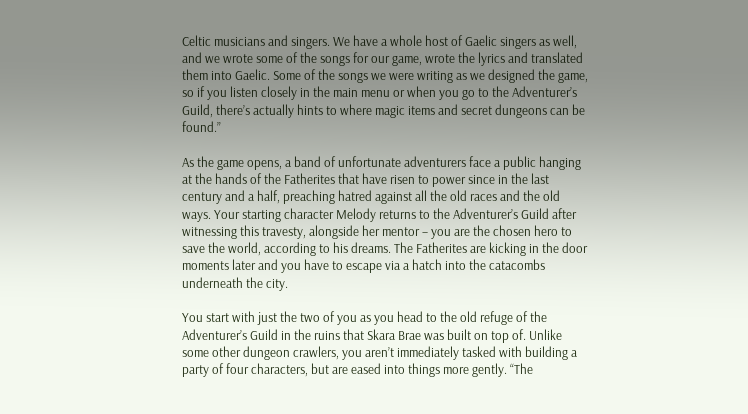Celtic musicians and singers. We have a whole host of Gaelic singers as well, and we wrote some of the songs for our game, wrote the lyrics and translated them into Gaelic. Some of the songs we were writing as we designed the game, so if you listen closely in the main menu or when you go to the Adventurer’s Guild, there’s actually hints to where magic items and secret dungeons can be found.”

As the game opens, a band of unfortunate adventurers face a public hanging at the hands of the Fatherites that have risen to power since in the last century and a half, preaching hatred against all the old races and the old ways. Your starting character Melody returns to the Adventurer’s Guild after witnessing this travesty, alongside her mentor – you are the chosen hero to save the world, according to his dreams. The Fatherites are kicking in the door moments later and you have to escape via a hatch into the catacombs underneath the city.

You start with just the two of you as you head to the old refuge of the Adventurer’s Guild in the ruins that Skara Brae was built on top of. Unlike some other dungeon crawlers, you aren’t immediately tasked with building a party of four characters, but are eased into things more gently. “The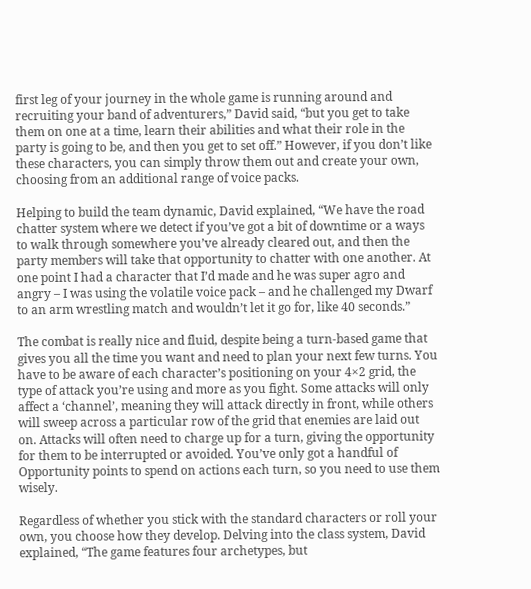first leg of your journey in the whole game is running around and recruiting your band of adventurers,” David said, “but you get to take them on one at a time, learn their abilities and what their role in the party is going to be, and then you get to set off.” However, if you don’t like these characters, you can simply throw them out and create your own, choosing from an additional range of voice packs.

Helping to build the team dynamic, David explained, “We have the road chatter system where we detect if you’ve got a bit of downtime or a ways to walk through somewhere you’ve already cleared out, and then the party members will take that opportunity to chatter with one another. At one point I had a character that I’d made and he was super agro and angry – I was using the volatile voice pack – and he challenged my Dwarf to an arm wrestling match and wouldn’t let it go for, like 40 seconds.”

The combat is really nice and fluid, despite being a turn-based game that gives you all the time you want and need to plan your next few turns. You have to be aware of each character’s positioning on your 4×2 grid, the type of attack you’re using and more as you fight. Some attacks will only affect a ‘channel’, meaning they will attack directly in front, while others will sweep across a particular row of the grid that enemies are laid out on. Attacks will often need to charge up for a turn, giving the opportunity for them to be interrupted or avoided. You’ve only got a handful of Opportunity points to spend on actions each turn, so you need to use them wisely.

Regardless of whether you stick with the standard characters or roll your own, you choose how they develop. Delving into the class system, David explained, “The game features four archetypes, but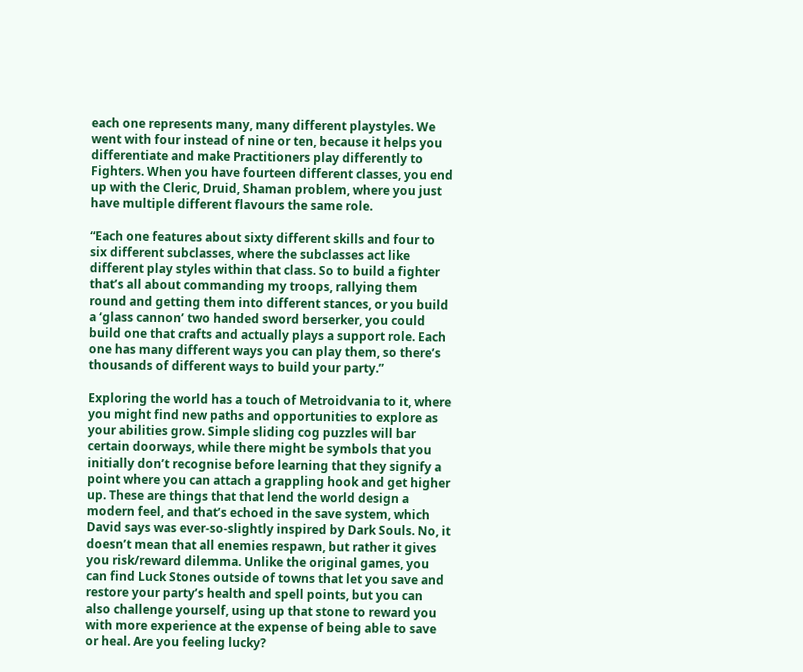each one represents many, many different playstyles. We went with four instead of nine or ten, because it helps you differentiate and make Practitioners play differently to Fighters. When you have fourteen different classes, you end up with the Cleric, Druid, Shaman problem, where you just have multiple different flavours the same role.

“Each one features about sixty different skills and four to six different subclasses, where the subclasses act like different play styles within that class. So to build a fighter that’s all about commanding my troops, rallying them round and getting them into different stances, or you build a ‘glass cannon’ two handed sword berserker, you could build one that crafts and actually plays a support role. Each one has many different ways you can play them, so there’s thousands of different ways to build your party.”

Exploring the world has a touch of Metroidvania to it, where you might find new paths and opportunities to explore as your abilities grow. Simple sliding cog puzzles will bar certain doorways, while there might be symbols that you initially don’t recognise before learning that they signify a point where you can attach a grappling hook and get higher up. These are things that that lend the world design a modern feel, and that’s echoed in the save system, which David says was ever-so-slightly inspired by Dark Souls. No, it doesn’t mean that all enemies respawn, but rather it gives you risk/reward dilemma. Unlike the original games, you can find Luck Stones outside of towns that let you save and restore your party’s health and spell points, but you can also challenge yourself, using up that stone to reward you with more experience at the expense of being able to save or heal. Are you feeling lucky?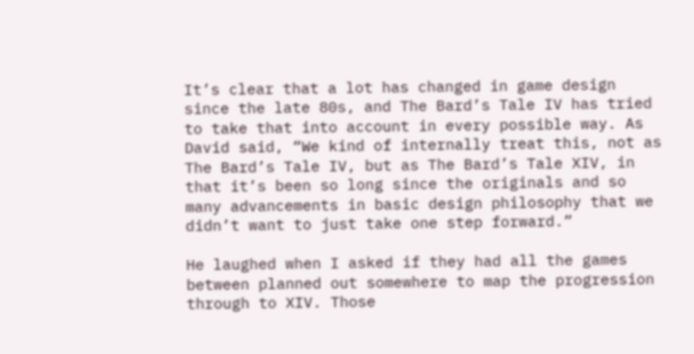It’s clear that a lot has changed in game design since the late 80s, and The Bard’s Tale IV has tried to take that into account in every possible way. As David said, “We kind of internally treat this, not as The Bard’s Tale IV, but as The Bard’s Tale XIV, in that it’s been so long since the originals and so many advancements in basic design philosophy that we didn’t want to just take one step forward.”

He laughed when I asked if they had all the games between planned out somewhere to map the progression through to XIV. Those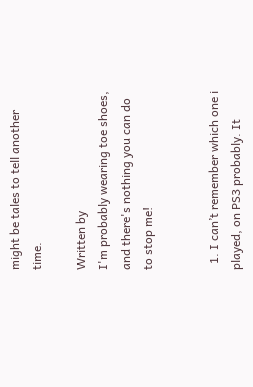might be tales to tell another time.

Written by
I'm probably wearing toe shoes, and there's nothing you can do to stop me!


  1. I can’t remember which one i played, on PS3 probably. It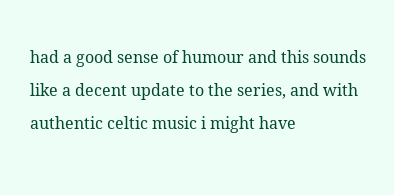had a good sense of humour and this sounds like a decent update to the series, and with authentic celtic music i might have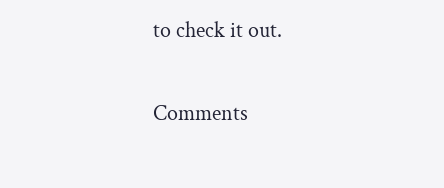to check it out.

Comments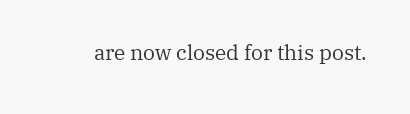are now closed for this post.